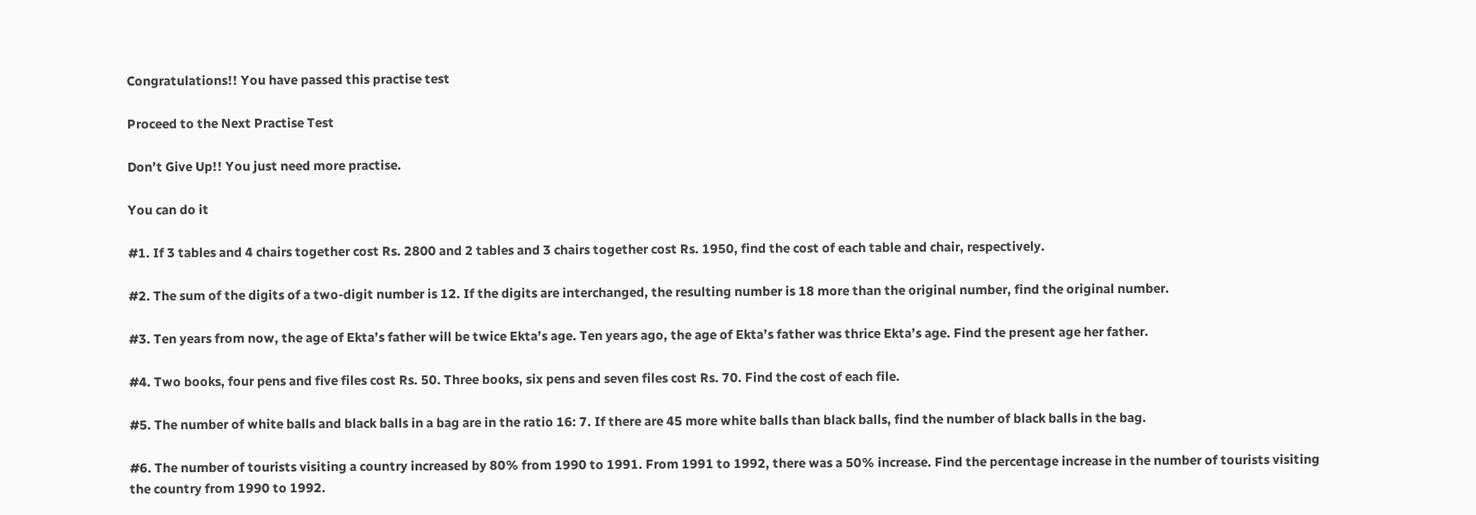Congratulations!! You have passed this practise test

Proceed to the Next Practise Test

Don’t Give Up!! You just need more practise.

You can do it

#1. If 3 tables and 4 chairs together cost Rs. 2800 and 2 tables and 3 chairs together cost Rs. 1950, find the cost of each table and chair, respectively.

#2. The sum of the digits of a two-digit number is 12. If the digits are interchanged, the resulting number is 18 more than the original number, find the original number.

#3. Ten years from now, the age of Ekta’s father will be twice Ekta’s age. Ten years ago, the age of Ekta’s father was thrice Ekta’s age. Find the present age her father.

#4. Two books, four pens and five files cost Rs. 50. Three books, six pens and seven files cost Rs. 70. Find the cost of each file.

#5. The number of white balls and black balls in a bag are in the ratio 16: 7. If there are 45 more white balls than black balls, find the number of black balls in the bag.

#6. The number of tourists visiting a country increased by 80% from 1990 to 1991. From 1991 to 1992, there was a 50% increase. Find the percentage increase in the number of tourists visiting the country from 1990 to 1992.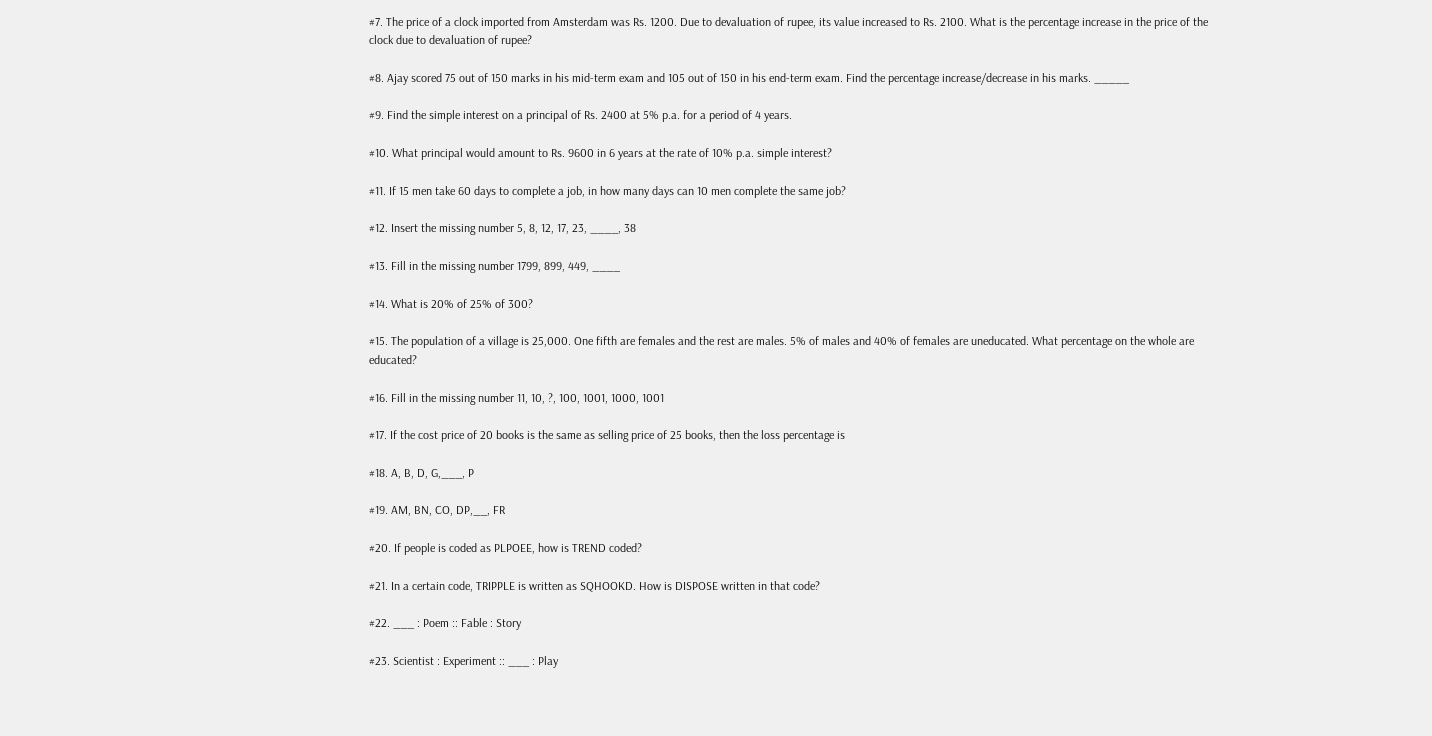#7. The price of a clock imported from Amsterdam was Rs. 1200. Due to devaluation of rupee, its value increased to Rs. 2100. What is the percentage increase in the price of the clock due to devaluation of rupee?

#8. Ajay scored 75 out of 150 marks in his mid-term exam and 105 out of 150 in his end-term exam. Find the percentage increase/decrease in his marks. _____

#9. Find the simple interest on a principal of Rs. 2400 at 5% p.a. for a period of 4 years.

#10. What principal would amount to Rs. 9600 in 6 years at the rate of 10% p.a. simple interest?

#11. If 15 men take 60 days to complete a job, in how many days can 10 men complete the same job?

#12. Insert the missing number 5, 8, 12, 17, 23, ____, 38

#13. Fill in the missing number 1799, 899, 449, ____

#14. What is 20% of 25% of 300?

#15. The population of a village is 25,000. One fifth are females and the rest are males. 5% of males and 40% of females are uneducated. What percentage on the whole are educated?

#16. Fill in the missing number 11, 10, ?, 100, 1001, 1000, 1001

#17. If the cost price of 20 books is the same as selling price of 25 books, then the loss percentage is

#18. A, B, D, G,___, P

#19. AM, BN, CO, DP,__, FR

#20. If people is coded as PLPOEE, how is TREND coded?

#21. In a certain code, TRIPPLE is written as SQHOOKD. How is DISPOSE written in that code?

#22. ___ : Poem :: Fable : Story

#23. Scientist : Experiment :: ___ : Play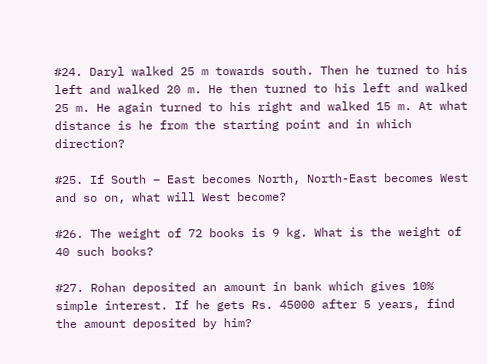#24. Daryl walked 25 m towards south. Then he turned to his left and walked 20 m. He then turned to his left and walked 25 m. He again turned to his right and walked 15 m. At what distance is he from the starting point and in which direction?

#25. If South – East becomes North, North-East becomes West and so on, what will West become?

#26. The weight of 72 books is 9 kg. What is the weight of 40 such books?

#27. Rohan deposited an amount in bank which gives 10% simple interest. If he gets Rs. 45000 after 5 years, find the amount deposited by him?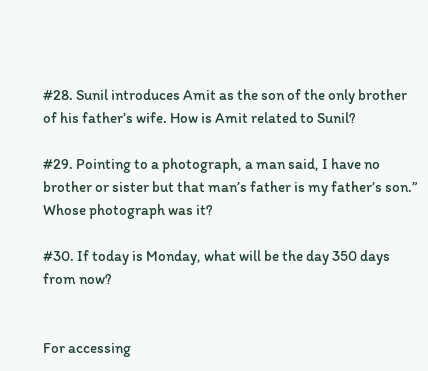#28. Sunil introduces Amit as the son of the only brother of his father’s wife. How is Amit related to Sunil?

#29. Pointing to a photograph, a man said, I have no brother or sister but that man’s father is my father’s son.” Whose photograph was it?

#30. If today is Monday, what will be the day 350 days from now?


For accessing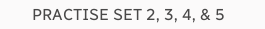PRACTISE SET 2, 3, 4, & 5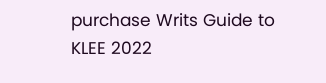purchase Writs Guide to KLEE 2022